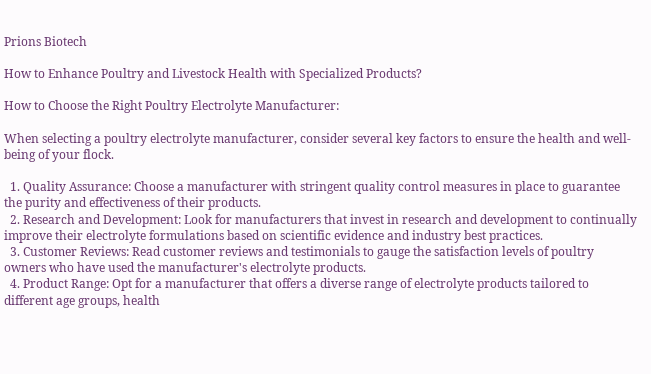Prions Biotech

How to Enhance Poultry and Livestock Health with Specialized Products?

How to Choose the Right Poultry Electrolyte Manufacturer:

When selecting a poultry electrolyte manufacturer, consider several key factors to ensure the health and well-being of your flock.

  1. Quality Assurance: Choose a manufacturer with stringent quality control measures in place to guarantee the purity and effectiveness of their products.
  2. Research and Development: Look for manufacturers that invest in research and development to continually improve their electrolyte formulations based on scientific evidence and industry best practices.
  3. Customer Reviews: Read customer reviews and testimonials to gauge the satisfaction levels of poultry owners who have used the manufacturer's electrolyte products.
  4. Product Range: Opt for a manufacturer that offers a diverse range of electrolyte products tailored to different age groups, health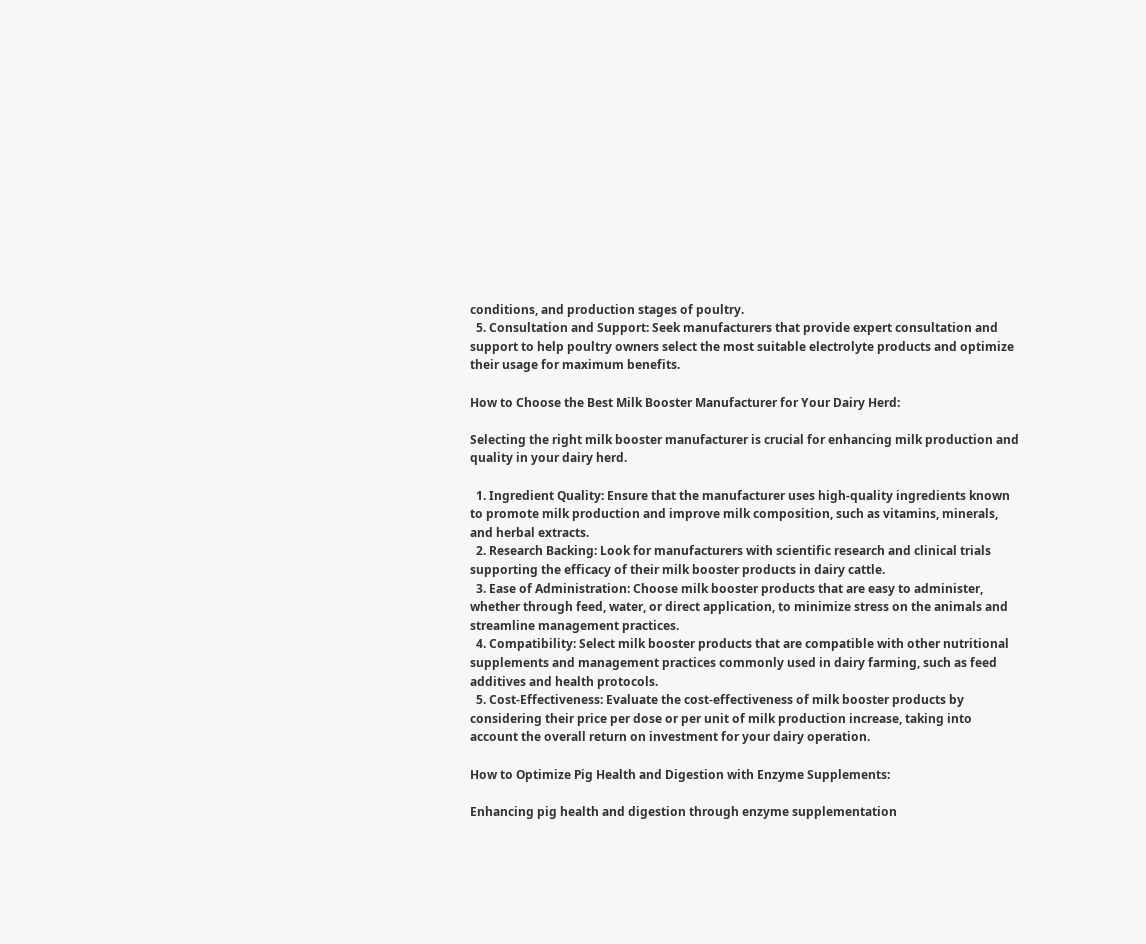conditions, and production stages of poultry.
  5. Consultation and Support: Seek manufacturers that provide expert consultation and support to help poultry owners select the most suitable electrolyte products and optimize their usage for maximum benefits.

How to Choose the Best Milk Booster Manufacturer for Your Dairy Herd:

Selecting the right milk booster manufacturer is crucial for enhancing milk production and quality in your dairy herd.

  1. Ingredient Quality: Ensure that the manufacturer uses high-quality ingredients known to promote milk production and improve milk composition, such as vitamins, minerals, and herbal extracts.
  2. Research Backing: Look for manufacturers with scientific research and clinical trials supporting the efficacy of their milk booster products in dairy cattle.
  3. Ease of Administration: Choose milk booster products that are easy to administer, whether through feed, water, or direct application, to minimize stress on the animals and streamline management practices.
  4. Compatibility: Select milk booster products that are compatible with other nutritional supplements and management practices commonly used in dairy farming, such as feed additives and health protocols.
  5. Cost-Effectiveness: Evaluate the cost-effectiveness of milk booster products by considering their price per dose or per unit of milk production increase, taking into account the overall return on investment for your dairy operation.

How to Optimize Pig Health and Digestion with Enzyme Supplements:

Enhancing pig health and digestion through enzyme supplementation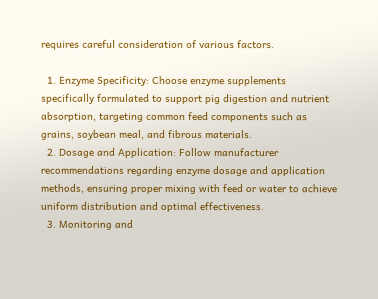requires careful consideration of various factors.

  1. Enzyme Specificity: Choose enzyme supplements specifically formulated to support pig digestion and nutrient absorption, targeting common feed components such as grains, soybean meal, and fibrous materials.
  2. Dosage and Application: Follow manufacturer recommendations regarding enzyme dosage and application methods, ensuring proper mixing with feed or water to achieve uniform distribution and optimal effectiveness.
  3. Monitoring and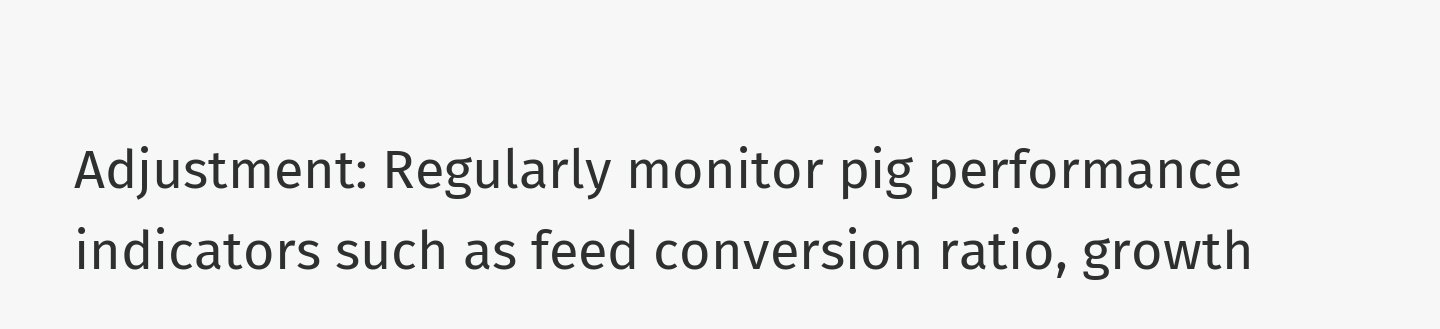Adjustment: Regularly monitor pig performance indicators such as feed conversion ratio, growth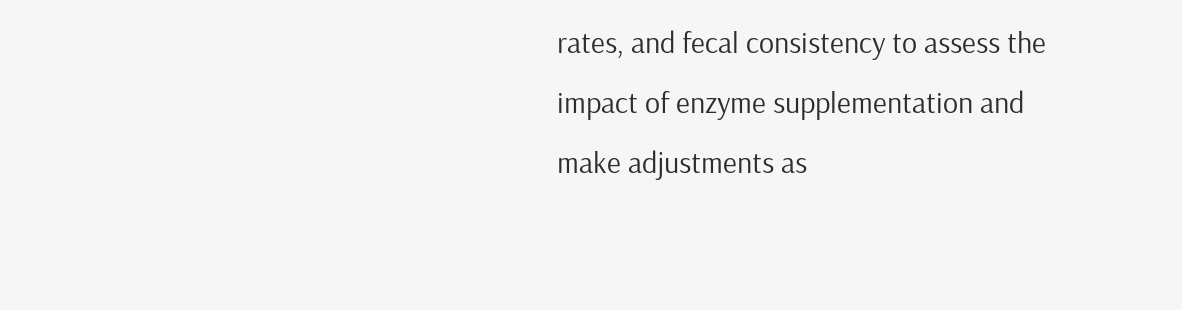rates, and fecal consistency to assess the impact of enzyme supplementation and make adjustments as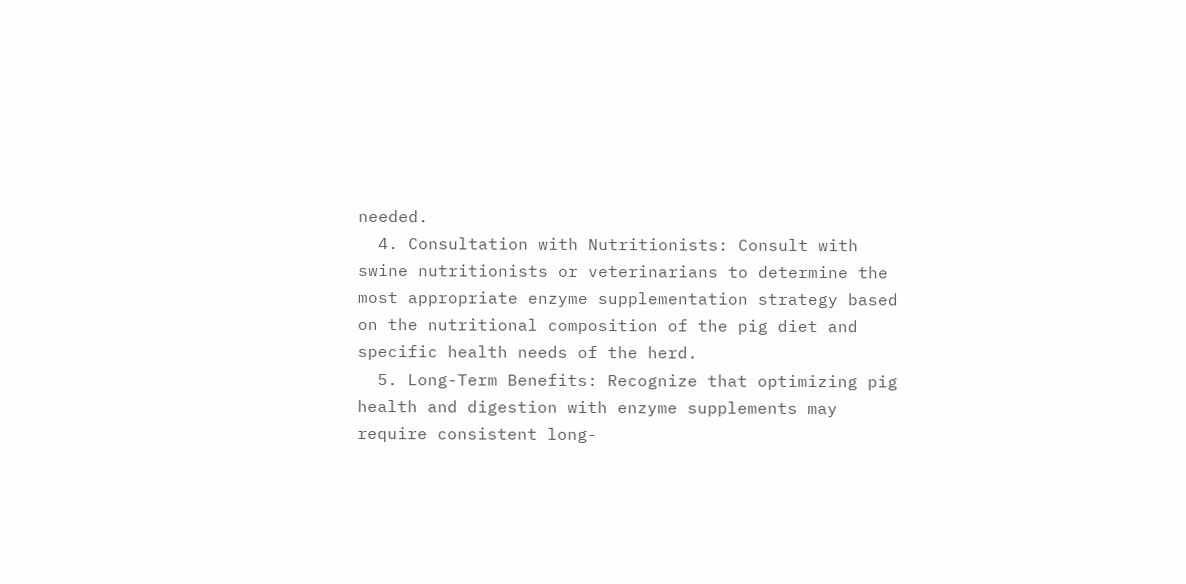needed.
  4. Consultation with Nutritionists: Consult with swine nutritionists or veterinarians to determine the most appropriate enzyme supplementation strategy based on the nutritional composition of the pig diet and specific health needs of the herd.
  5. Long-Term Benefits: Recognize that optimizing pig health and digestion with enzyme supplements may require consistent long-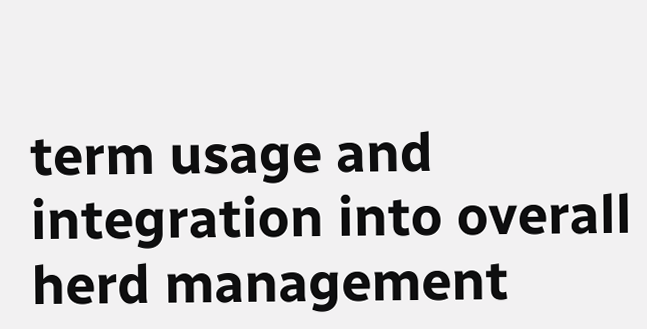term usage and integration into overall herd management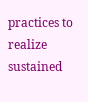practices to realize sustained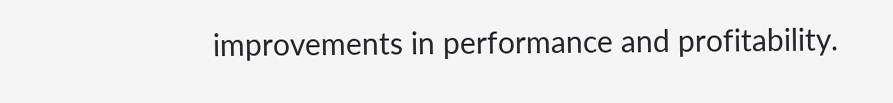improvements in performance and profitability.